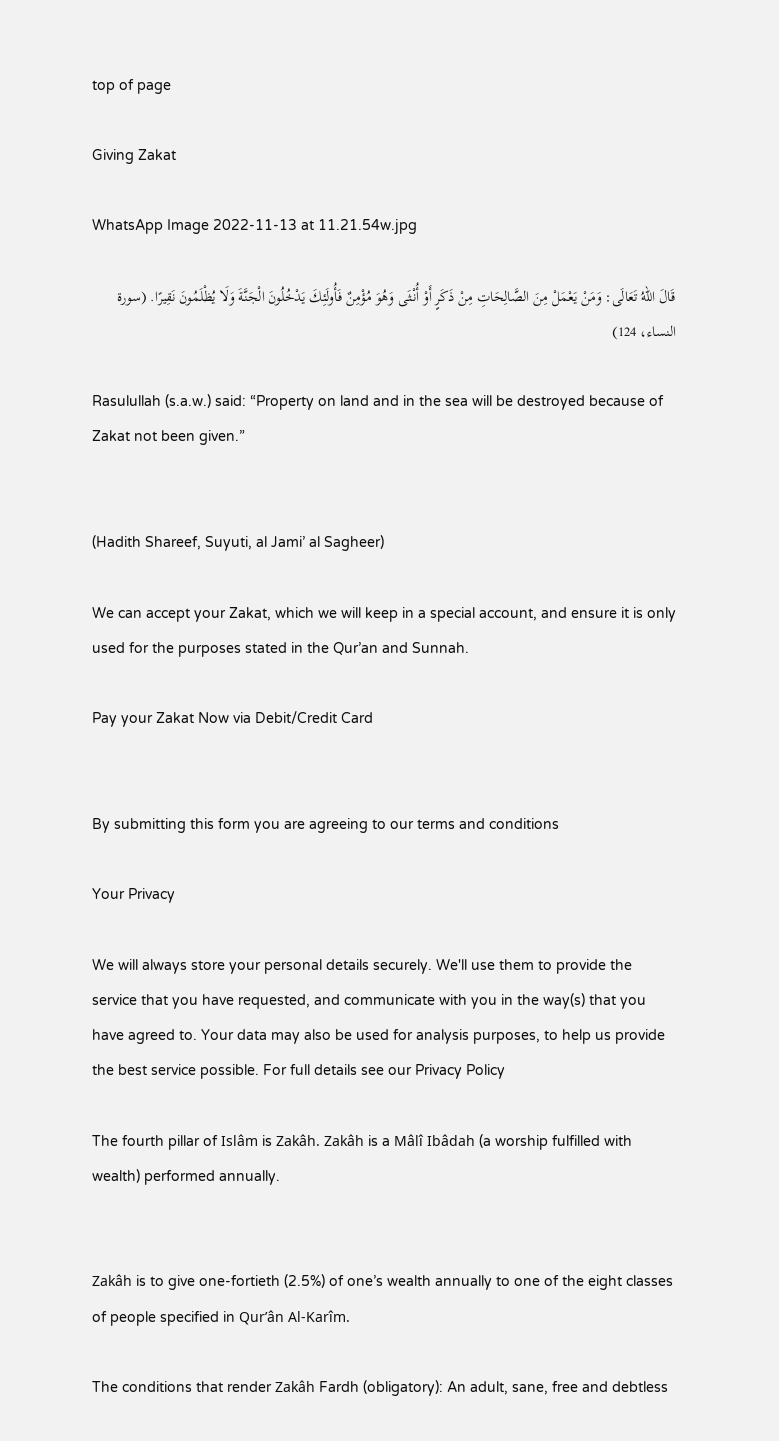top of page

Giving Zakat

WhatsApp Image 2022-11-13 at 11.21.54w.jpg

قَالَ اللهُ تَعَالَى: وَمَنْ يَعْمَلْ مِنَ الصَّالِحَاتِ مِنْ ذَكَرٍ أَوْ أُنْثَى وَهُوَ مُؤْمِنٌ فَأُولَئِكَ يَدْخُلُونَ الْجَنَّةَ وَلَا يُظْلَمُونَ نَقِيرًا. (سورة النساء، 124)

Rasulullah (s.a.w.) said: “Property on land and in the sea will be destroyed because of Zakat not been given.”


(Hadith Shareef, Suyuti, al Jami’ al Sagheer)

We can accept your Zakat, which we will keep in a special account, and ensure it is only used for the purposes stated in the Qur’an and Sunnah.

Pay your Zakat Now via Debit/Credit Card


By submitting this form you are agreeing to our terms and conditions

Your Privacy

We will always store your personal details securely. We'll use them to provide the service that you have requested, and communicate with you in the way(s) that you have agreed to. Your data may also be used for analysis purposes, to help us provide the best service possible. For full details see our Privacy Policy

The fourth pillar of Islâm is Zakâh. Zakâh is a Mâlî Ibâdah (a worship fulfilled with wealth) performed annually.


Zakâh is to give one-fortieth (2.5%) of one’s wealth annually to one of the eight classes of people specified in Qur’ân Al-Karîm.

The conditions that render Zakâh Fardh (obligatory): An adult, sane, free and debtless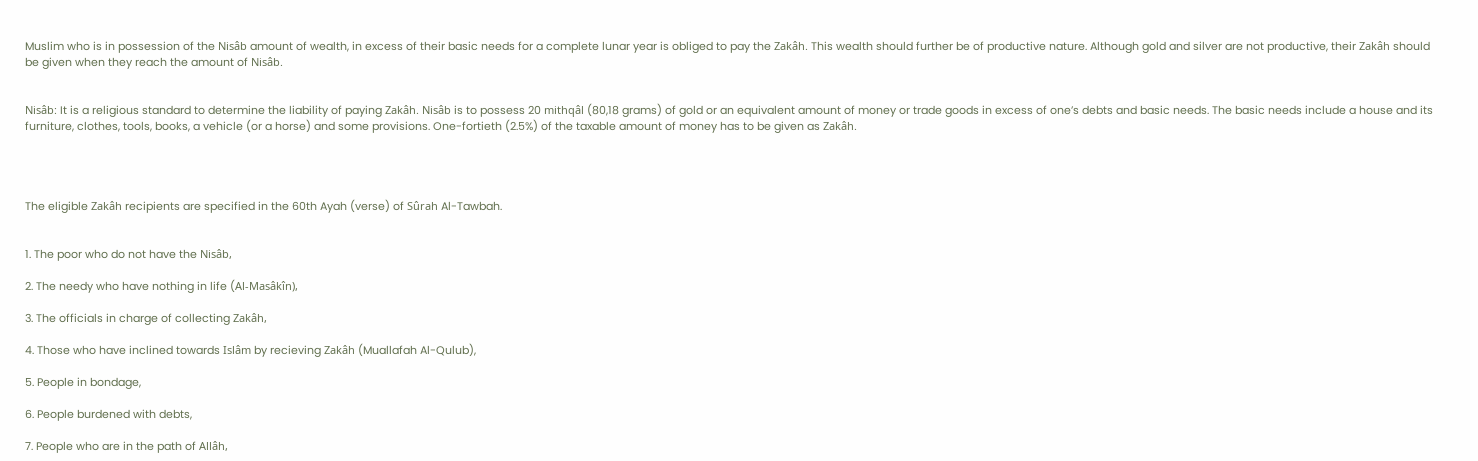Muslim who is in possession of the Nisâb amount of wealth, in excess of their basic needs for a complete lunar year is obliged to pay the Zakâh. This wealth should further be of productive nature. Although gold and silver are not productive, their Zakâh should be given when they reach the amount of Nisâb.


Nisâb: It is a religious standard to determine the liability of paying Zakâh. Nisâb is to possess 20 mithqâl (80,18 grams) of gold or an equivalent amount of money or trade goods in excess of one’s debts and basic needs. The basic needs include a house and its furniture, clothes, tools, books, a vehicle (or a horse) and some provisions. One-fortieth (2.5%) of the taxable amount of money has to be given as Zakâh.




The eligible Zakâh recipients are specified in the 60th Ayah (verse) of Sûrah Al-Tawbah.


1. The poor who do not have the Nisâb,

2. The needy who have nothing in life (Al-Masâkîn),

3. The officials in charge of collecting Zakâh,

4. Those who have inclined towards Islâm by recieving Zakâh (Muallafah Al-Qulub),

5. People in bondage,

6. People burdened with debts,

7. People who are in the path of Allâh,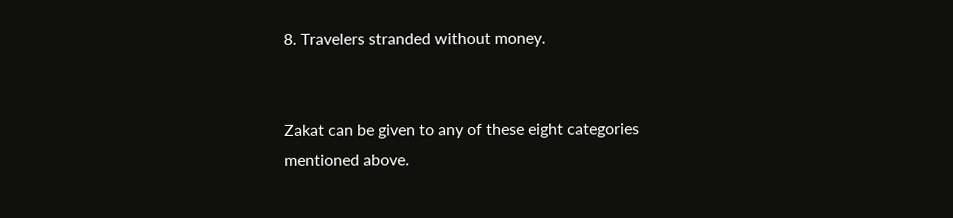8. Travelers stranded without money.


Zakat can be given to any of these eight categories mentioned above.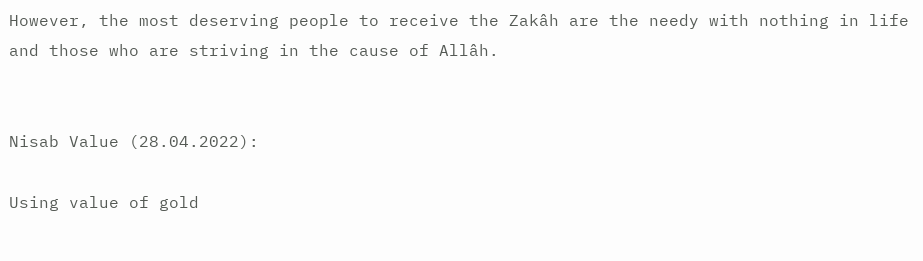However, the most deserving people to receive the Zakâh are the needy with nothing in life and those who are striving in the cause of Allâh.


Nisab Value (28.04.2022):

Using value of gold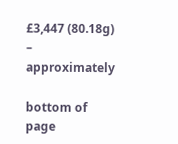£3,447 (80.18g) – approximately

bottom of page